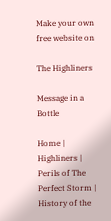Make your own free website on

The Highliners

Message in a Bottle

Home | Highliners | Perils of The Perfect Storm | History of the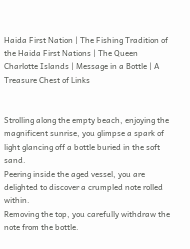Haida First Nation | The Fishing Tradition of the Haida First Nations | The Queen Charlotte Islands | Message in a Bottle | A Treasure Chest of Links


Strolling along the empty beach, enjoying the magnificent sunrise, you glimpse a spark of light glancing off a bottle buried in the soft sand.
Peering inside the aged vessel, you are delighted to discover a crumpled note rolled within.
Removing the top, you carefully withdraw the note from the bottle.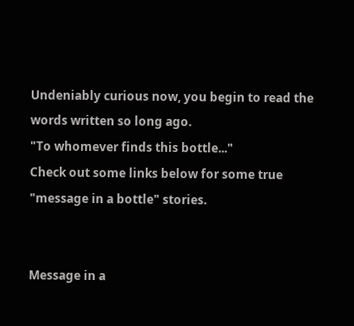Undeniably curious now, you begin to read the words written so long ago.
"To whomever finds this bottle..."
Check out some links below for some true "message in a bottle" stories.


Message in a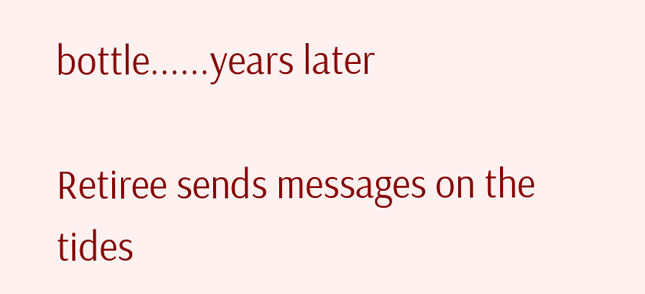bottle......years later

Retiree sends messages on the tides